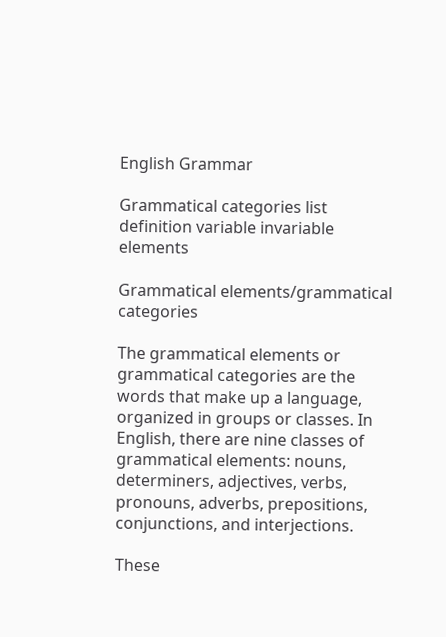English Grammar

Grammatical categories list definition variable invariable elements

Grammatical elements/grammatical categories

The grammatical elements or grammatical categories are the words that make up a language, organized in groups or classes. In English, there are nine classes of grammatical elements: nouns, determiners, adjectives, verbs, pronouns, adverbs, prepositions, conjunctions, and interjections.

These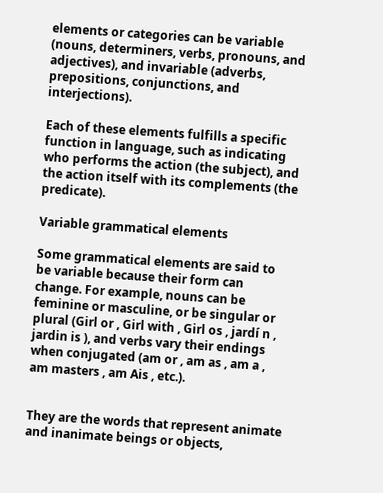elements or categories can be variable (nouns, determiners, verbs, pronouns, and adjectives), and invariable (adverbs, prepositions, conjunctions, and interjections).

Each of these elements fulfills a specific function in language, such as indicating who performs the action (the subject), and the action itself with its complements (the predicate).

Variable grammatical elements

Some grammatical elements are said to be variable because their form can change. For example, nouns can be feminine or masculine, or be singular or plural (Girl or , Girl with , Girl os , jardí n , jardin is ), and verbs vary their endings when conjugated (am or , am as , am a , am masters , am Ais , etc.).


They are the words that represent animate and inanimate beings or objects,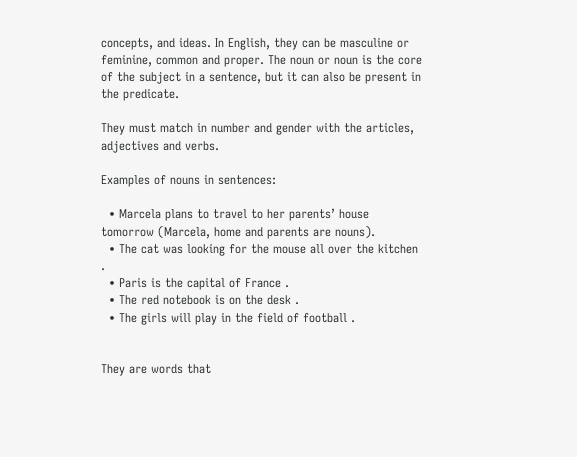concepts, and ideas. In English, they can be masculine or feminine, common and proper. The noun or noun is the core of the subject in a sentence, but it can also be present in the predicate.

They must match in number and gender with the articles, adjectives and verbs.

Examples of nouns in sentences:

  • Marcela plans to travel to her parents’ house tomorrow (Marcela, home and parents are nouns).
  • The cat was looking for the mouse all over the kitchen .
  • Paris is the capital of France .
  • The red notebook is on the desk .
  • The girls will play in the field of football .


They are words that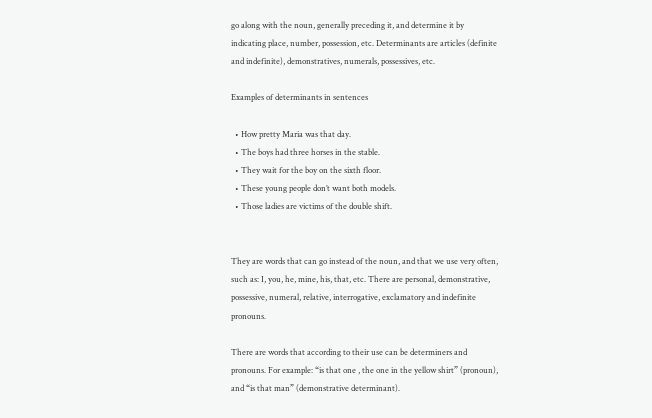go along with the noun, generally preceding it, and determine it by indicating place, number, possession, etc. Determinants are articles (definite and indefinite), demonstratives, numerals, possessives, etc.

Examples of determinants in sentences

  • How pretty Maria was that day.
  • The boys had three horses in the stable.
  • They wait for the boy on the sixth floor.
  • These young people don’t want both models.
  • Those ladies are victims of the double shift.


They are words that can go instead of the noun, and that we use very often, such as: I, you, he, mine, his, that, etc. There are personal, demonstrative, possessive, numeral, relative, interrogative, exclamatory and indefinite pronouns.

There are words that according to their use can be determiners and pronouns. For example: “is that one , the one in the yellow shirt” (pronoun), and “is that man” (demonstrative determinant).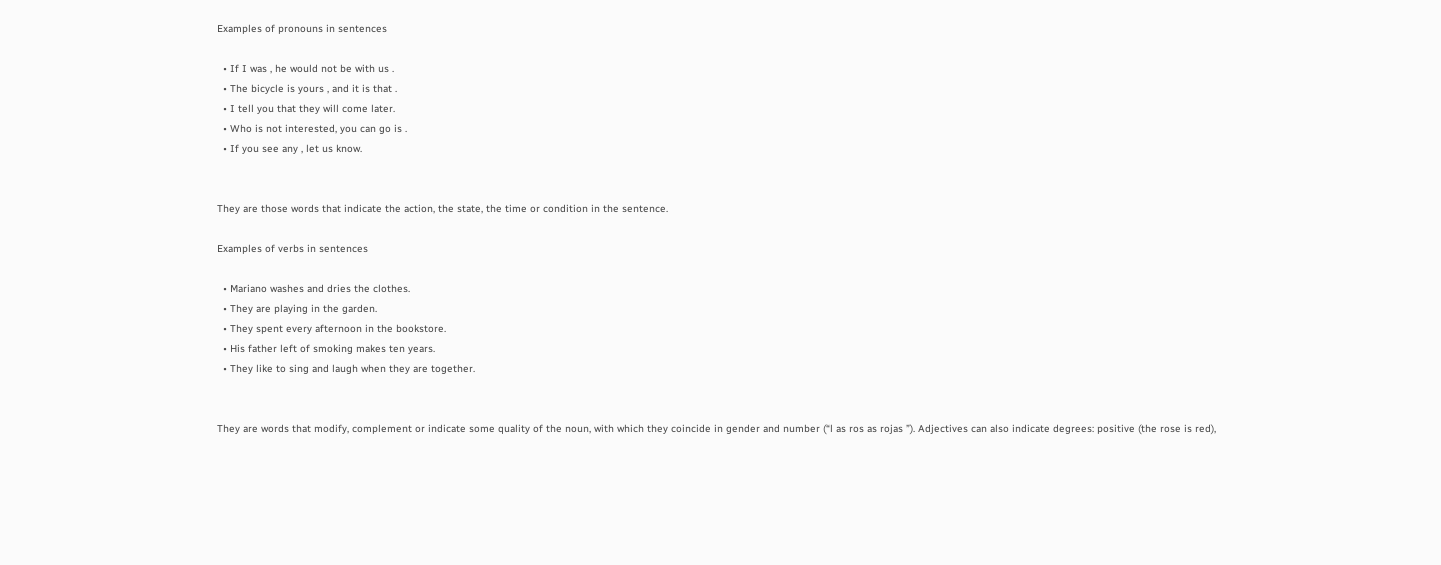Examples of pronouns in sentences

  • If I was , he would not be with us .
  • The bicycle is yours , and it is that .
  • I tell you that they will come later.
  • Who is not interested, you can go is .
  • If you see any , let us know.


They are those words that indicate the action, the state, the time or condition in the sentence.

Examples of verbs in sentences

  • Mariano washes and dries the clothes.
  • They are playing in the garden.
  • They spent every afternoon in the bookstore.
  • His father left of smoking makes ten years.
  • They like to sing and laugh when they are together.


They are words that modify, complement or indicate some quality of the noun, with which they coincide in gender and number (“l as ros as rojas ”). Adjectives can also indicate degrees: positive (the rose is red),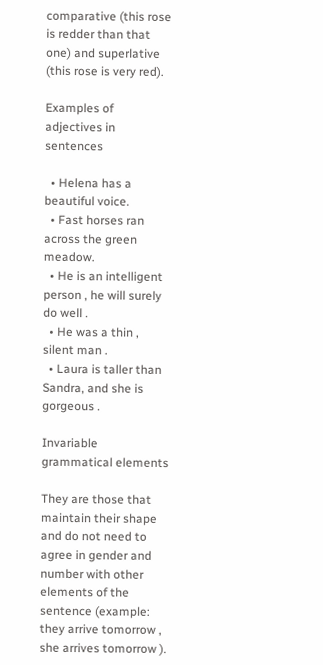comparative (this rose is redder than that one) and superlative (this rose is very red).

Examples of adjectives in sentences

  • Helena has a beautiful voice.
  • Fast horses ran across the green meadow.
  • He is an intelligent person , he will surely do well .
  • He was a thin , silent man .
  • Laura is taller than Sandra, and she is gorgeous .

Invariable grammatical elements

They are those that maintain their shape and do not need to agree in gender and number with other elements of the sentence (example: they arrive tomorrow , she arrives tomorrow ).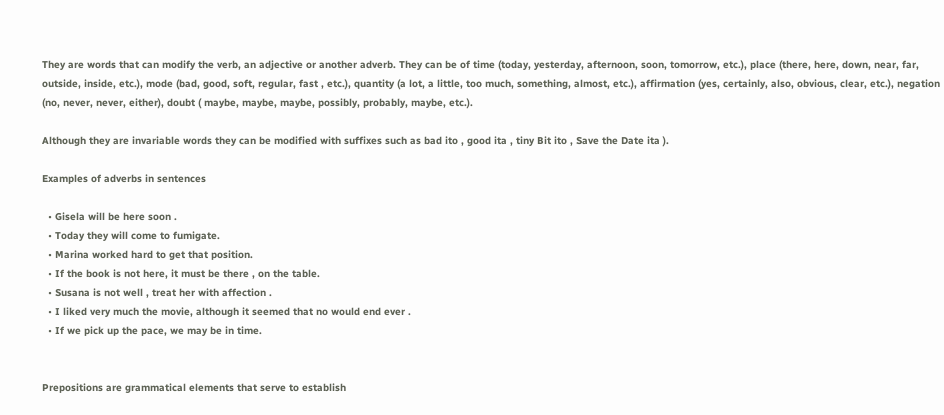They are words that can modify the verb, an adjective or another adverb. They can be of time (today, yesterday, afternoon, soon, tomorrow, etc.), place (there, here, down, near, far, outside, inside, etc.), mode (bad, good, soft, regular, fast , etc.), quantity (a lot, a little, too much, something, almost, etc.), affirmation (yes, certainly, also, obvious, clear, etc.), negation (no, never, never, either), doubt ( maybe, maybe, maybe, possibly, probably, maybe, etc.).

Although they are invariable words they can be modified with suffixes such as bad ito , good ita , tiny Bit ito , Save the Date ita ).

Examples of adverbs in sentences

  • Gisela will be here soon .
  • Today they will come to fumigate.
  • Marina worked hard to get that position.
  • If the book is not here, it must be there , on the table.
  • Susana is not well , treat her with affection .
  • I liked very much the movie, although it seemed that no would end ever .
  • If we pick up the pace, we may be in time.


Prepositions are grammatical elements that serve to establish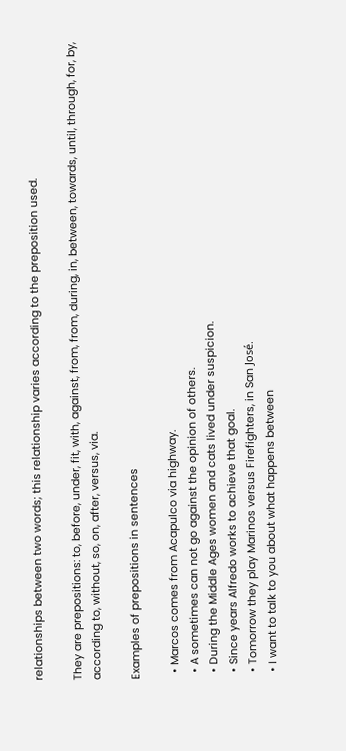relationships between two words; this relationship varies according to the preposition used.

They are prepositions: to, before, under, fit, with, against, from, from, during, in, between, towards, until, through, for, by, according to, without, so, on, after, versus, via.

Examples of prepositions in sentences

  • Marcos comes from Acapulco via highway.
  • A sometimes can not go against the opinion of others.
  • During the Middle Ages women and cats lived under suspicion.
  • Since years Alfredo works to achieve that goal.
  • Tomorrow they play Marinos versus Firefighters, in San José.
  • I want to talk to you about what happens between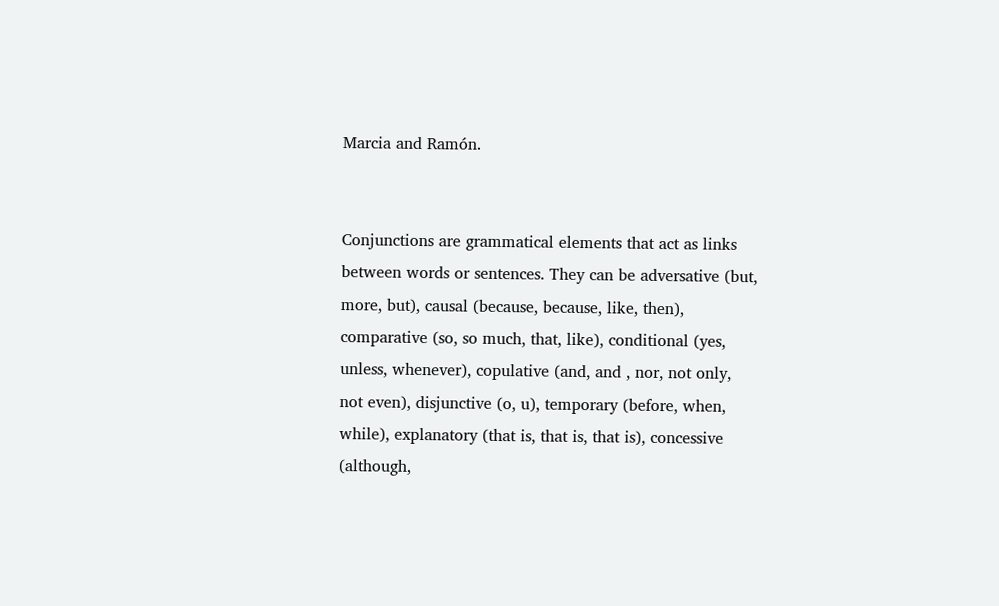Marcia and Ramón.


Conjunctions are grammatical elements that act as links between words or sentences. They can be adversative (but, more, but), causal (because, because, like, then), comparative (so, so much, that, like), conditional (yes, unless, whenever), copulative (and, and , nor, not only, not even), disjunctive (o, u), temporary (before, when, while), explanatory (that is, that is, that is), concessive (although,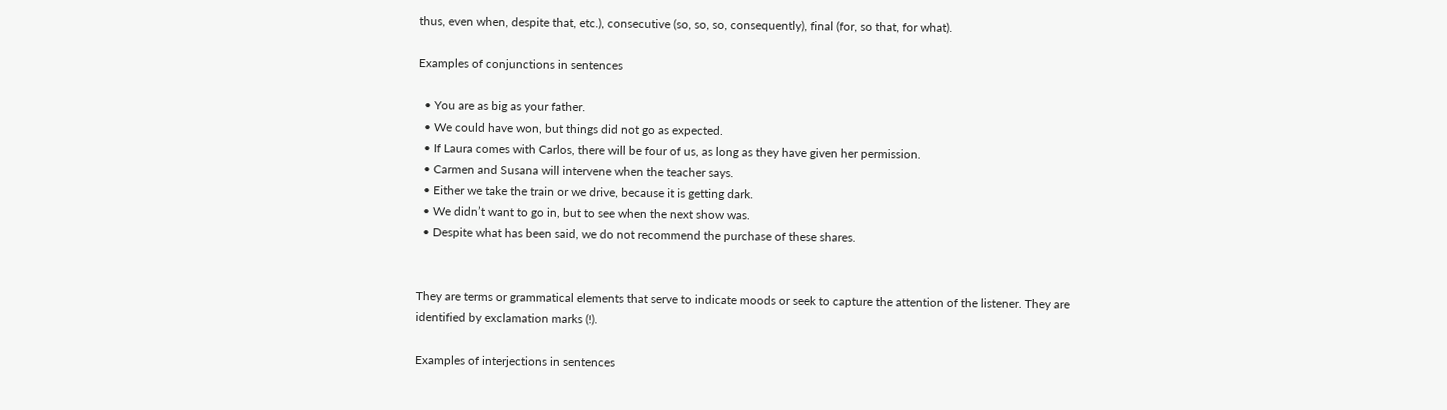thus, even when, despite that, etc.), consecutive (so, so, so, consequently), final (for, so that, for what).

Examples of conjunctions in sentences

  • You are as big as your father.
  • We could have won, but things did not go as expected.
  • If Laura comes with Carlos, there will be four of us, as long as they have given her permission.
  • Carmen and Susana will intervene when the teacher says.
  • Either we take the train or we drive, because it is getting dark.
  • We didn’t want to go in, but to see when the next show was.
  • Despite what has been said, we do not recommend the purchase of these shares.


They are terms or grammatical elements that serve to indicate moods or seek to capture the attention of the listener. They are identified by exclamation marks (!).

Examples of interjections in sentences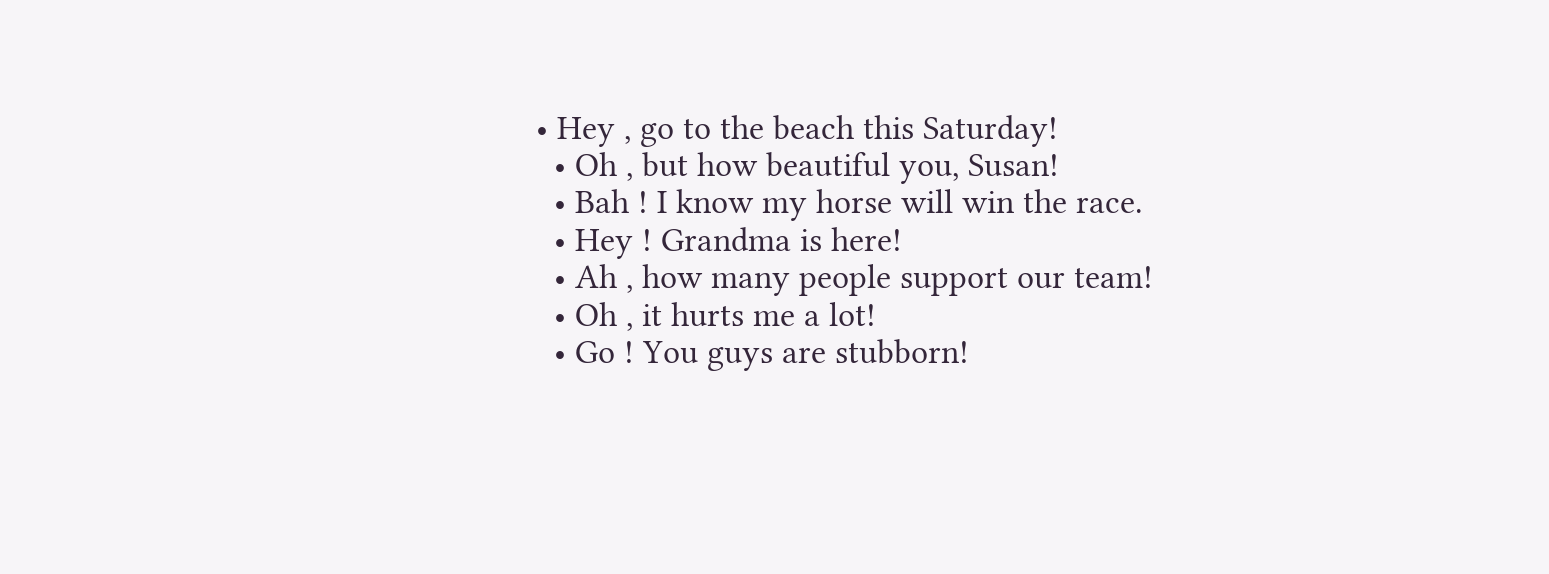• Hey , go to the beach this Saturday!
  • Oh , but how beautiful you, Susan!
  • Bah ! I know my horse will win the race.
  • Hey ! Grandma is here!
  • Ah , how many people support our team!
  • Oh , it hurts me a lot!
  • Go ! You guys are stubborn!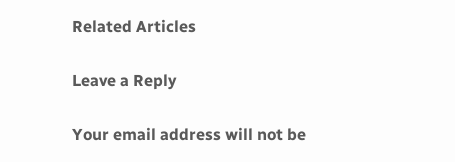Related Articles

Leave a Reply

Your email address will not be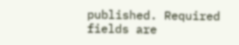published. Required fields are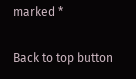marked *

Back to top button